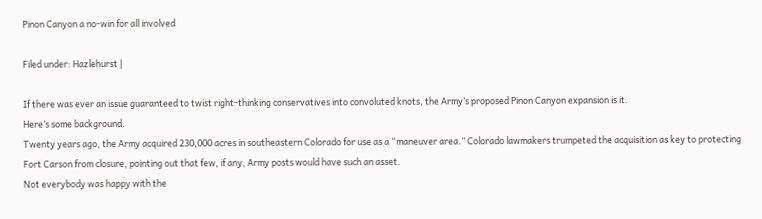Pinon Canyon a no-win for all involved

Filed under: Hazlehurst |

If there was ever an issue guaranteed to twist right-thinking conservatives into convoluted knots, the Army’s proposed Pinon Canyon expansion is it.
Here’s some background.
Twenty years ago, the Army acquired 230,000 acres in southeastern Colorado for use as a “maneuver area.” Colorado lawmakers trumpeted the acquisition as key to protecting Fort Carson from closure, pointing out that few, if any, Army posts would have such an asset.
Not everybody was happy with the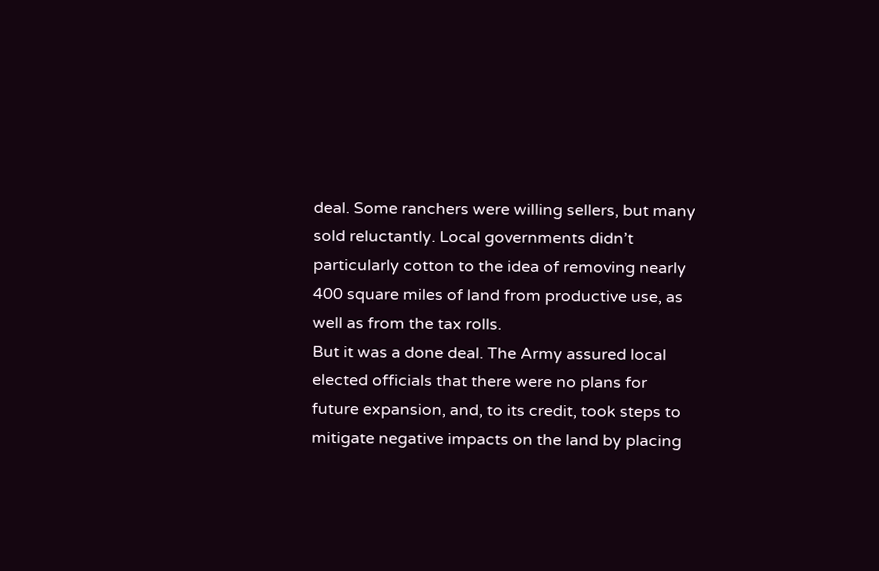deal. Some ranchers were willing sellers, but many sold reluctantly. Local governments didn’t particularly cotton to the idea of removing nearly 400 square miles of land from productive use, as well as from the tax rolls.
But it was a done deal. The Army assured local elected officials that there were no plans for future expansion, and, to its credit, took steps to mitigate negative impacts on the land by placing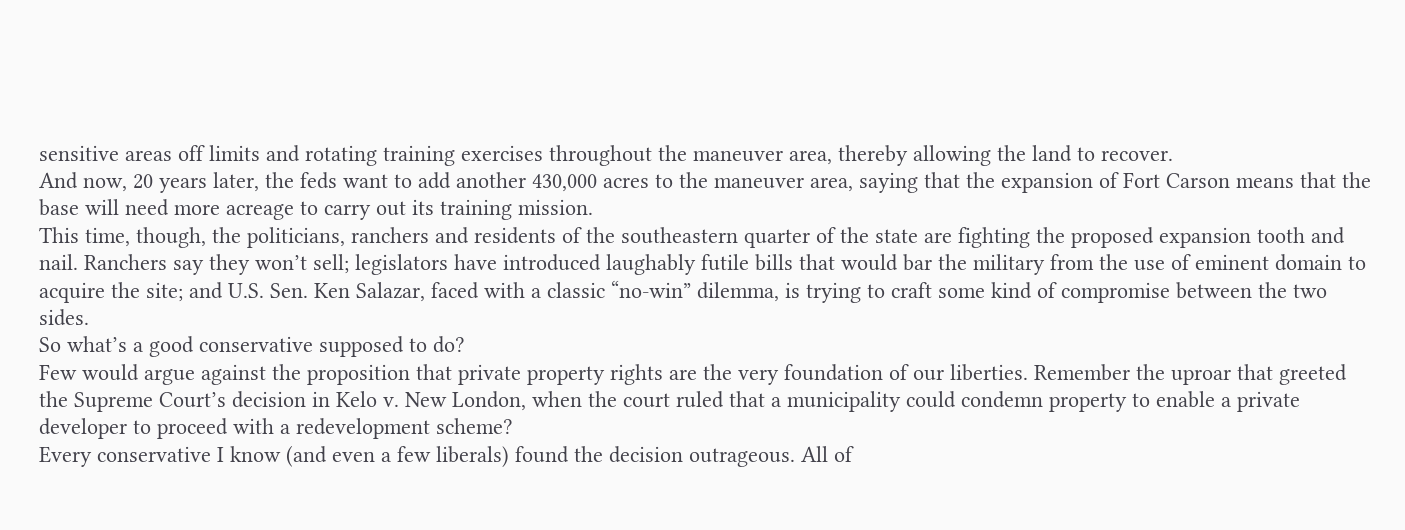sensitive areas off limits and rotating training exercises throughout the maneuver area, thereby allowing the land to recover.
And now, 20 years later, the feds want to add another 430,000 acres to the maneuver area, saying that the expansion of Fort Carson means that the base will need more acreage to carry out its training mission.
This time, though, the politicians, ranchers and residents of the southeastern quarter of the state are fighting the proposed expansion tooth and nail. Ranchers say they won’t sell; legislators have introduced laughably futile bills that would bar the military from the use of eminent domain to acquire the site; and U.S. Sen. Ken Salazar, faced with a classic “no-win” dilemma, is trying to craft some kind of compromise between the two sides.
So what’s a good conservative supposed to do?
Few would argue against the proposition that private property rights are the very foundation of our liberties. Remember the uproar that greeted the Supreme Court’s decision in Kelo v. New London, when the court ruled that a municipality could condemn property to enable a private developer to proceed with a redevelopment scheme?
Every conservative I know (and even a few liberals) found the decision outrageous. All of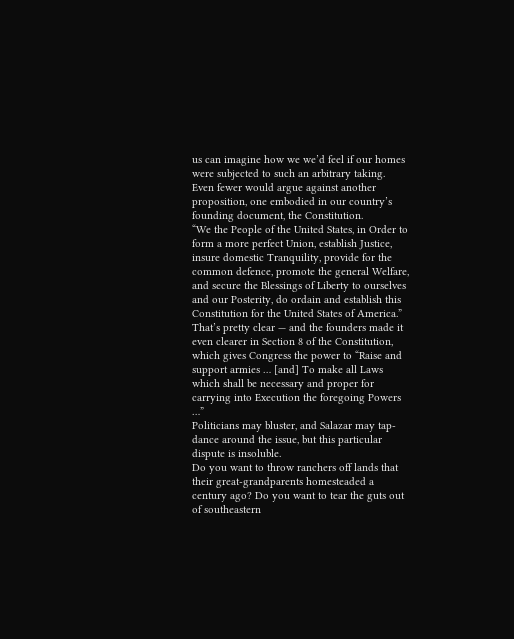us can imagine how we we’d feel if our homes were subjected to such an arbitrary taking.
Even fewer would argue against another proposition, one embodied in our country’s founding document, the Constitution.
“We the People of the United States, in Order to form a more perfect Union, establish Justice, insure domestic Tranquility, provide for the common defence, promote the general Welfare, and secure the Blessings of Liberty to ourselves and our Posterity, do ordain and establish this Constitution for the United States of America.”
That’s pretty clear — and the founders made it even clearer in Section 8 of the Constitution, which gives Congress the power to “Raise and support armies … [and] To make all Laws which shall be necessary and proper for carrying into Execution the foregoing Powers …”
Politicians may bluster, and Salazar may tap-dance around the issue, but this particular dispute is insoluble.
Do you want to throw ranchers off lands that their great-grandparents homesteaded a century ago? Do you want to tear the guts out of southeastern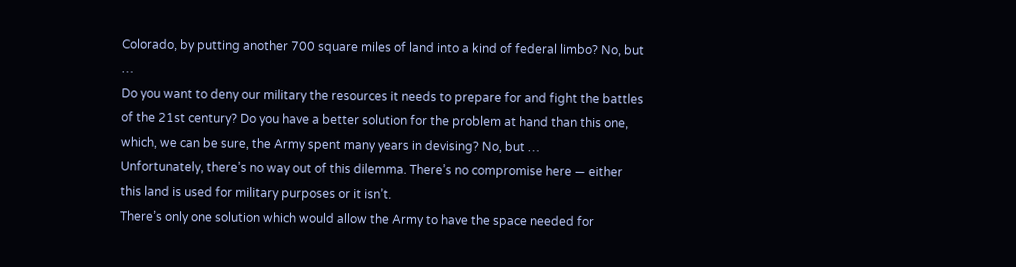Colorado, by putting another 700 square miles of land into a kind of federal limbo? No, but …
Do you want to deny our military the resources it needs to prepare for and fight the battles of the 21st century? Do you have a better solution for the problem at hand than this one, which, we can be sure, the Army spent many years in devising? No, but …
Unfortunately, there’s no way out of this dilemma. There’s no compromise here — either this land is used for military purposes or it isn’t.
There’s only one solution which would allow the Army to have the space needed for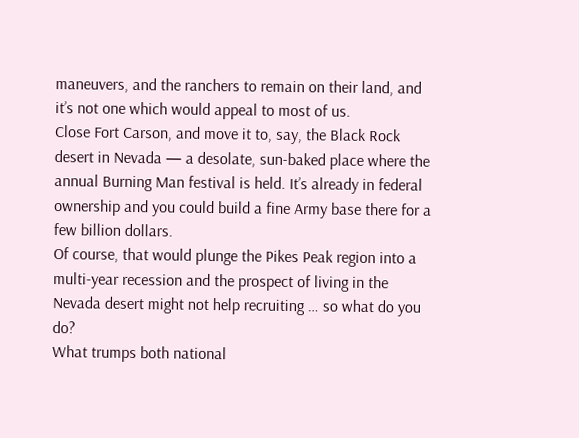maneuvers, and the ranchers to remain on their land, and it’s not one which would appeal to most of us.
Close Fort Carson, and move it to, say, the Black Rock desert in Nevada — a desolate, sun-baked place where the annual Burning Man festival is held. It’s already in federal ownership and you could build a fine Army base there for a few billion dollars.
Of course, that would plunge the Pikes Peak region into a multi-year recession and the prospect of living in the Nevada desert might not help recruiting … so what do you do?
What trumps both national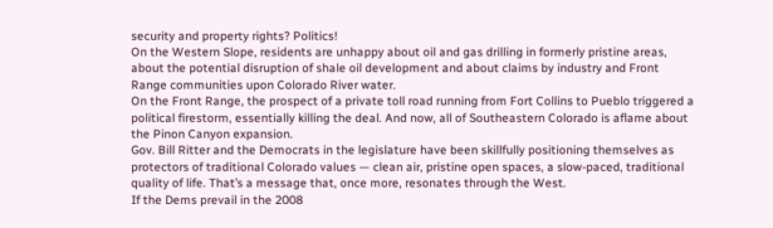security and property rights? Politics!
On the Western Slope, residents are unhappy about oil and gas drilling in formerly pristine areas, about the potential disruption of shale oil development and about claims by industry and Front Range communities upon Colorado River water.
On the Front Range, the prospect of a private toll road running from Fort Collins to Pueblo triggered a political firestorm, essentially killing the deal. And now, all of Southeastern Colorado is aflame about the Pinon Canyon expansion.
Gov. Bill Ritter and the Democrats in the legislature have been skillfully positioning themselves as protectors of traditional Colorado values — clean air, pristine open spaces, a slow-paced, traditional quality of life. That’s a message that, once more, resonates through the West.
If the Dems prevail in the 2008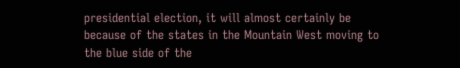presidential election, it will almost certainly be because of the states in the Mountain West moving to the blue side of the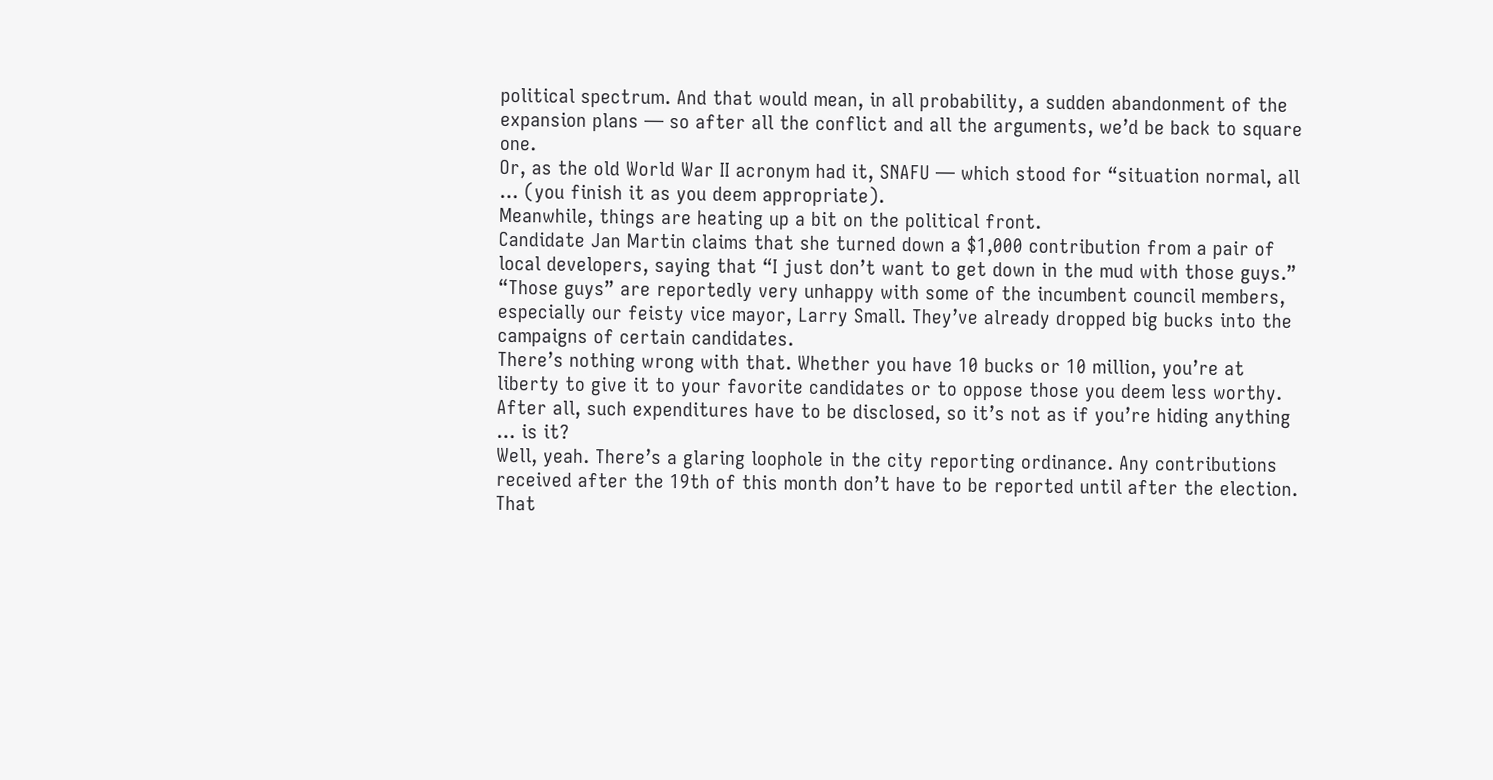political spectrum. And that would mean, in all probability, a sudden abandonment of the expansion plans — so after all the conflict and all the arguments, we’d be back to square one.
Or, as the old World War II acronym had it, SNAFU — which stood for “situation normal, all … (you finish it as you deem appropriate).
Meanwhile, things are heating up a bit on the political front.
Candidate Jan Martin claims that she turned down a $1,000 contribution from a pair of local developers, saying that “I just don’t want to get down in the mud with those guys.”
“Those guys” are reportedly very unhappy with some of the incumbent council members, especially our feisty vice mayor, Larry Small. They’ve already dropped big bucks into the campaigns of certain candidates.
There’s nothing wrong with that. Whether you have 10 bucks or 10 million, you’re at liberty to give it to your favorite candidates or to oppose those you deem less worthy. After all, such expenditures have to be disclosed, so it’s not as if you’re hiding anything … is it?
Well, yeah. There’s a glaring loophole in the city reporting ordinance. Any contributions received after the 19th of this month don’t have to be reported until after the election. That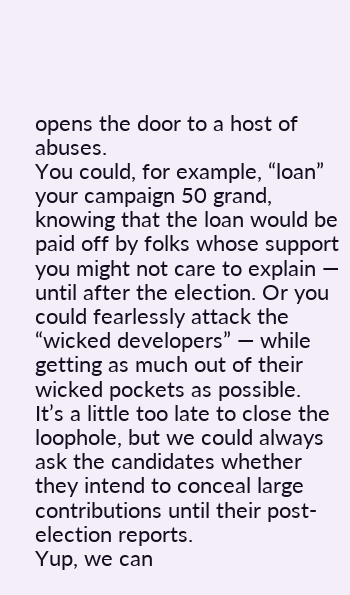opens the door to a host of abuses.
You could, for example, “loan” your campaign 50 grand, knowing that the loan would be paid off by folks whose support you might not care to explain — until after the election. Or you could fearlessly attack the “wicked developers” — while getting as much out of their wicked pockets as possible.
It’s a little too late to close the loophole, but we could always ask the candidates whether they intend to conceal large contributions until their post-election reports.
Yup, we can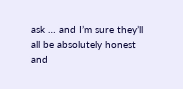ask … and I’m sure they’ll all be absolutely honest and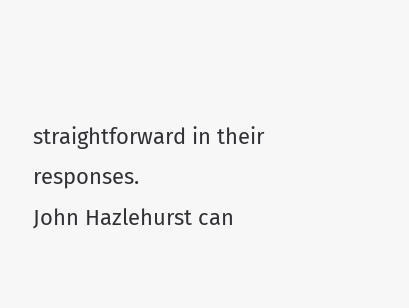straightforward in their responses.
John Hazlehurst can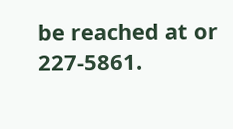be reached at or 227-5861.